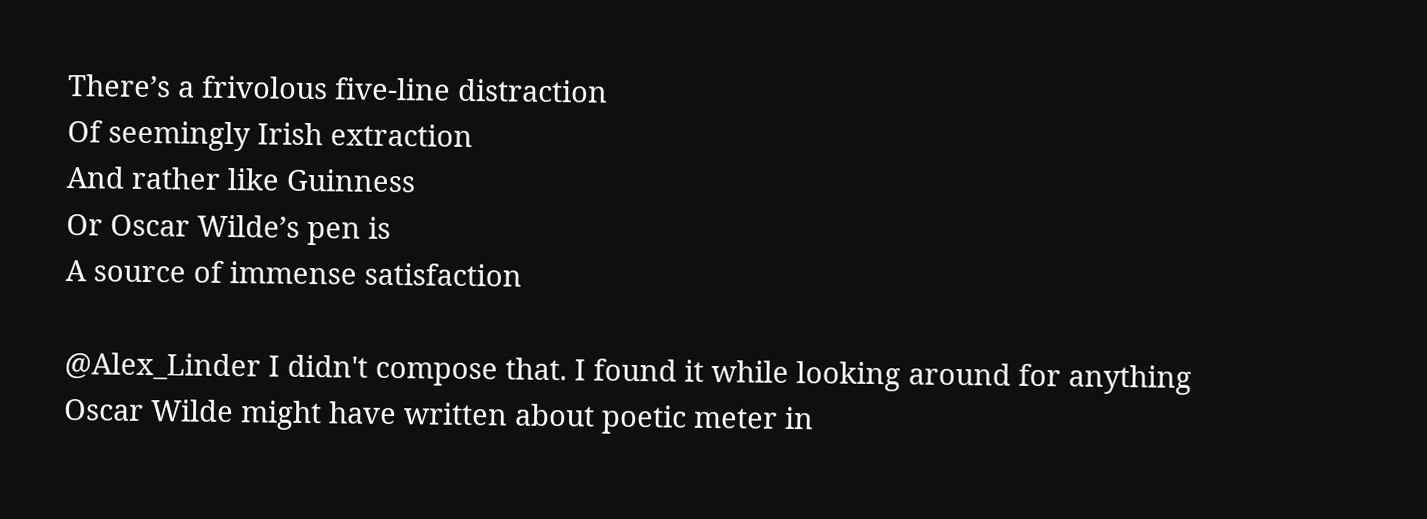There’s a frivolous five-line distraction
Of seemingly Irish extraction
And rather like Guinness
Or Oscar Wilde’s pen is
A source of immense satisfaction

@Alex_Linder I didn't compose that. I found it while looking around for anything Oscar Wilde might have written about poetic meter in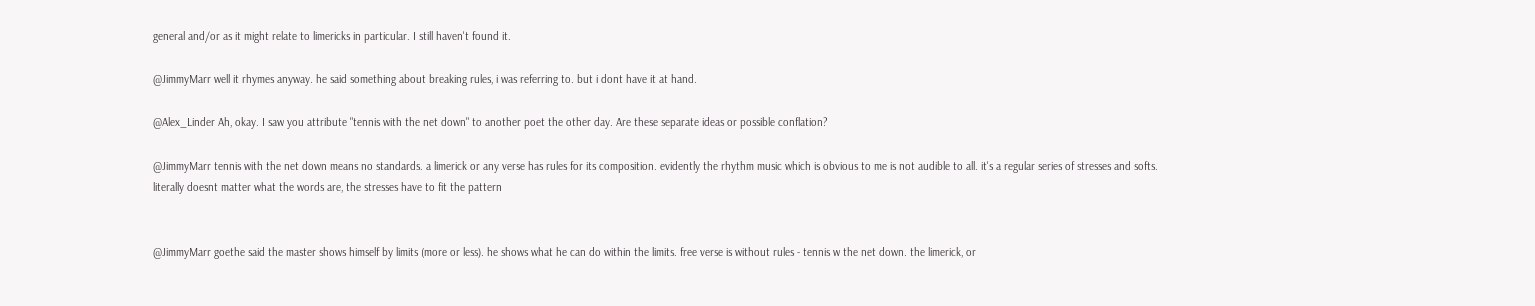general and/or as it might relate to limericks in particular. I still haven't found it.

@JimmyMarr well it rhymes anyway. he said something about breaking rules, i was referring to. but i dont have it at hand.

@Alex_Linder Ah, okay. I saw you attribute "tennis with the net down" to another poet the other day. Are these separate ideas or possible conflation?

@JimmyMarr tennis with the net down means no standards. a limerick or any verse has rules for its composition. evidently the rhythm music which is obvious to me is not audible to all. it's a regular series of stresses and softs. literally doesnt matter what the words are, the stresses have to fit the pattern


@JimmyMarr goethe said the master shows himself by limits (more or less). he shows what he can do within the limits. free verse is without rules - tennis w the net down. the limerick, or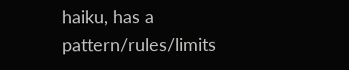haiku, has a pattern/rules/limits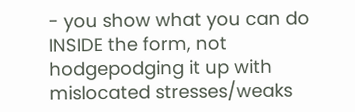- you show what you can do INSIDE the form, not hodgepodging it up with mislocated stresses/weaks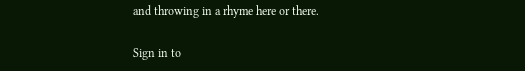and throwing in a rhyme here or there.

Sign in to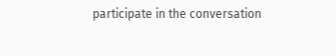participate in the conversation